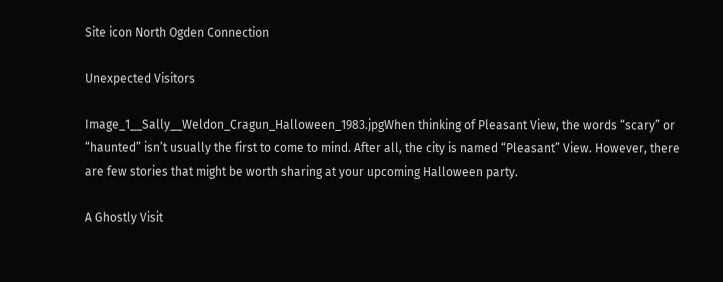Site icon North Ogden Connection

Unexpected Visitors

Image_1__Sally__Weldon_Cragun_Halloween_1983.jpgWhen thinking of Pleasant View, the words “scary” or “haunted” isn’t usually the first to come to mind. After all, the city is named “Pleasant” View. However, there are few stories that might be worth sharing at your upcoming Halloween party.

A Ghostly Visit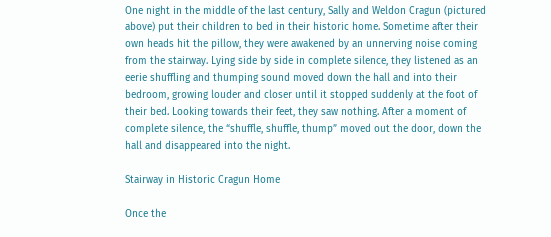One night in the middle of the last century, Sally and Weldon Cragun (pictured above) put their children to bed in their historic home. Sometime after their own heads hit the pillow, they were awakened by an unnerving noise coming from the stairway. Lying side by side in complete silence, they listened as an eerie shuffling and thumping sound moved down the hall and into their bedroom, growing louder and closer until it stopped suddenly at the foot of their bed. Looking towards their feet, they saw nothing. After a moment of complete silence, the “shuffle, shuffle, thump” moved out the door, down the hall and disappeared into the night.

Stairway in Historic Cragun Home

Once the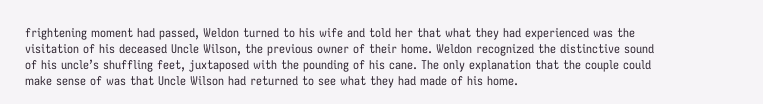frightening moment had passed, Weldon turned to his wife and told her that what they had experienced was the visitation of his deceased Uncle Wilson, the previous owner of their home. Weldon recognized the distinctive sound of his uncle’s shuffling feet, juxtaposed with the pounding of his cane. The only explanation that the couple could make sense of was that Uncle Wilson had returned to see what they had made of his home.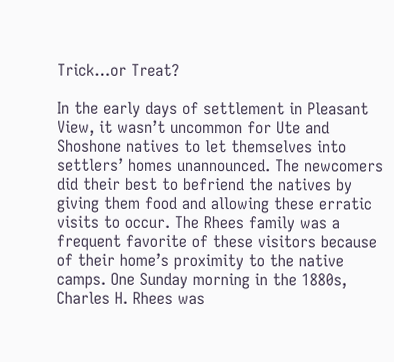Trick…or Treat?

In the early days of settlement in Pleasant View, it wasn’t uncommon for Ute and Shoshone natives to let themselves into settlers’ homes unannounced. The newcomers did their best to befriend the natives by giving them food and allowing these erratic visits to occur. The Rhees family was a frequent favorite of these visitors because of their home’s proximity to the native camps. One Sunday morning in the 1880s, Charles H. Rhees was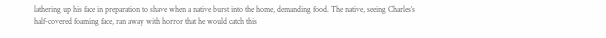lathering up his face in preparation to shave when a native burst into the home, demanding food. The native, seeing Charles’s half-covered foaming face, ran away with horror that he would catch this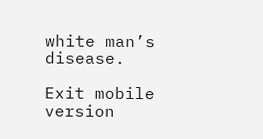white man’s disease.

Exit mobile version